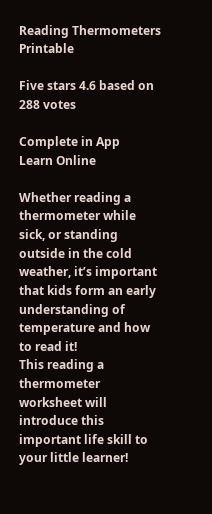Reading Thermometers Printable

Five stars 4.6 based on 288 votes

Complete in App
Learn Online

Whether reading a thermometer while sick, or standing outside in the cold weather, it’s important that kids form an early understanding of temperature and how to read it!
This reading a thermometer worksheet will introduce this important life skill to your little learner!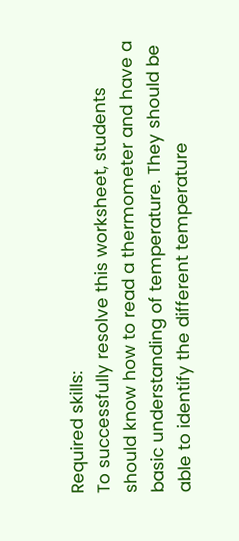Required skills:
To successfully resolve this worksheet, students should know how to read a thermometer and have a basic understanding of temperature. They should be able to identify the different temperature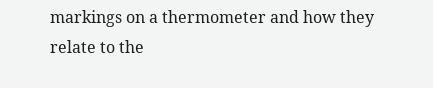markings on a thermometer and how they relate to the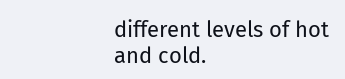different levels of hot and cold.